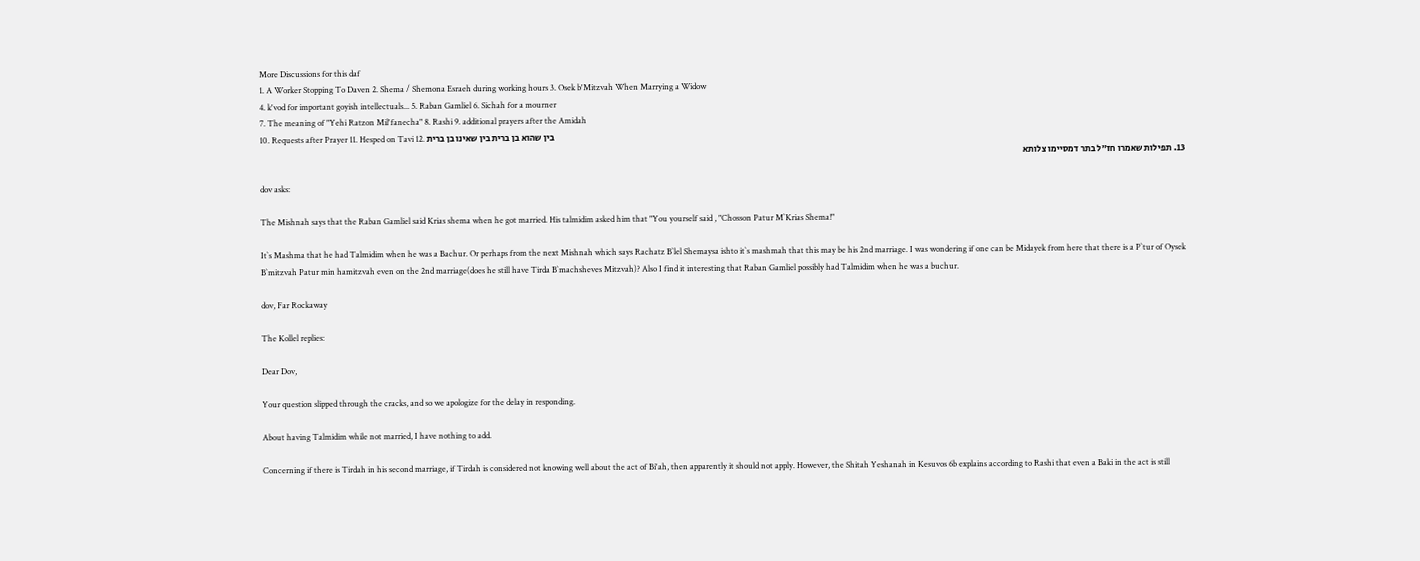More Discussions for this daf
1. A Worker Stopping To Daven 2. Shema / Shemona Esraeh during working hours 3. Osek b'Mitzvah When Marrying a Widow
4. k'vod for important goyish intellectuals... 5. Raban Gamliel 6. Sichah for a mourner
7. The meaning of "Yehi Ratzon Mil'fanecha" 8. Rashi 9. additional prayers after the Amidah
10. Requests after Prayer 11. Hesped on Tavi 12. בין שהוא בן ברית בין שאינו בן ברית
13. תפילות שאמרו חז״ל בתר דמסיימו צלותא

dov asks:

The Mishnah says that the Raban Gamliel said Krias shema when he got married. His talmidim asked him that "You yourself said , "Chosson Patur M`Krias Shema!"

It`s Mashma that he had Talmidim when he was a Bachur. Or perhaps from the next Mishnah which says Rachatz B`lel Shemaysa ishto it`s mashmah that this may be his 2nd marriage. I was wondering if one can be Midayek from here that there is a P`tur of Oysek B`mitzvah Patur min hamitzvah even on the 2nd marriage(does he still have Tirda B`machsheves Mitzvah)? Also I find it interesting that Raban Gamliel possibly had Talmidim when he was a buchur.

dov, Far Rockaway

The Kollel replies:

Dear Dov,

Your question slipped through the cracks, and so we apologize for the delay in responding.

About having Talmidim while not married, I have nothing to add.

Concerning if there is Tirdah in his second marriage, if Tirdah is considered not knowing well about the act of Bi'ah, then apparently it should not apply. However, the Shitah Yeshanah in Kesuvos 6b explains according to Rashi that even a Baki in the act is still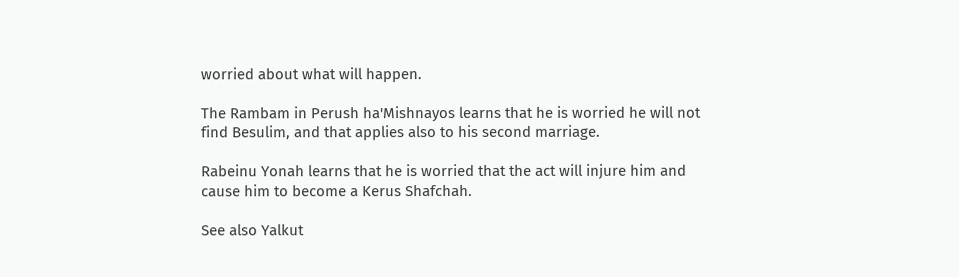worried about what will happen.

The Rambam in Perush ha'Mishnayos learns that he is worried he will not find Besulim, and that applies also to his second marriage.

Rabeinu Yonah learns that he is worried that the act will injure him and cause him to become a Kerus Shafchah.

See also Yalkut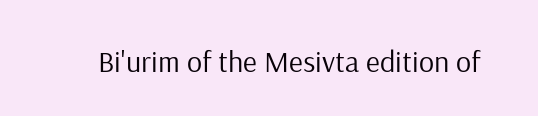Bi'urim of the Mesivta edition of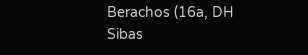Berachos (16a, DH Sibas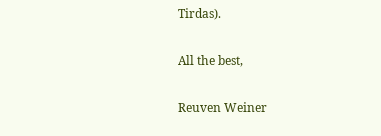Tirdas).

All the best,

Reuven Weiner